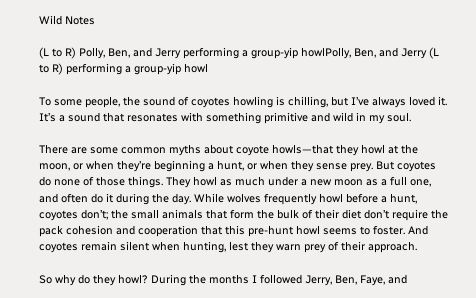Wild Notes

(L to R) Polly, Ben, and Jerry performing a group-yip howlPolly, Ben, and Jerry (L to R) performing a group-yip howl

To some people, the sound of coyotes howling is chilling, but I’ve always loved it. It’s a sound that resonates with something primitive and wild in my soul.

There are some common myths about coyote howls—that they howl at the moon, or when they’re beginning a hunt, or when they sense prey. But coyotes do none of those things. They howl as much under a new moon as a full one, and often do it during the day. While wolves frequently howl before a hunt, coyotes don’t; the small animals that form the bulk of their diet don’t require the pack cohesion and cooperation that this pre-hunt howl seems to foster. And coyotes remain silent when hunting, lest they warn prey of their approach.

So why do they howl? During the months I followed Jerry, Ben, Faye, and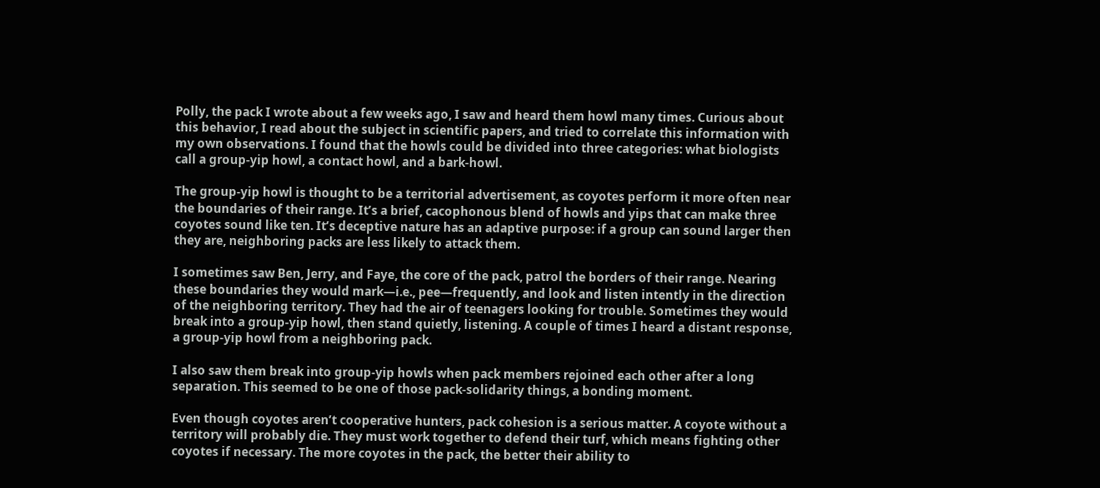Polly, the pack I wrote about a few weeks ago, I saw and heard them howl many times. Curious about this behavior, I read about the subject in scientific papers, and tried to correlate this information with my own observations. I found that the howls could be divided into three categories: what biologists call a group-yip howl, a contact howl, and a bark-howl.

The group-yip howl is thought to be a territorial advertisement, as coyotes perform it more often near the boundaries of their range. It’s a brief, cacophonous blend of howls and yips that can make three coyotes sound like ten. It’s deceptive nature has an adaptive purpose: if a group can sound larger then they are, neighboring packs are less likely to attack them.

I sometimes saw Ben, Jerry, and Faye, the core of the pack, patrol the borders of their range. Nearing these boundaries they would mark—i.e., pee—frequently, and look and listen intently in the direction of the neighboring territory. They had the air of teenagers looking for trouble. Sometimes they would break into a group-yip howl, then stand quietly, listening. A couple of times I heard a distant response, a group-yip howl from a neighboring pack.

I also saw them break into group-yip howls when pack members rejoined each other after a long separation. This seemed to be one of those pack-solidarity things, a bonding moment.

Even though coyotes aren’t cooperative hunters, pack cohesion is a serious matter. A coyote without a territory will probably die. They must work together to defend their turf, which means fighting other coyotes if necessary. The more coyotes in the pack, the better their ability to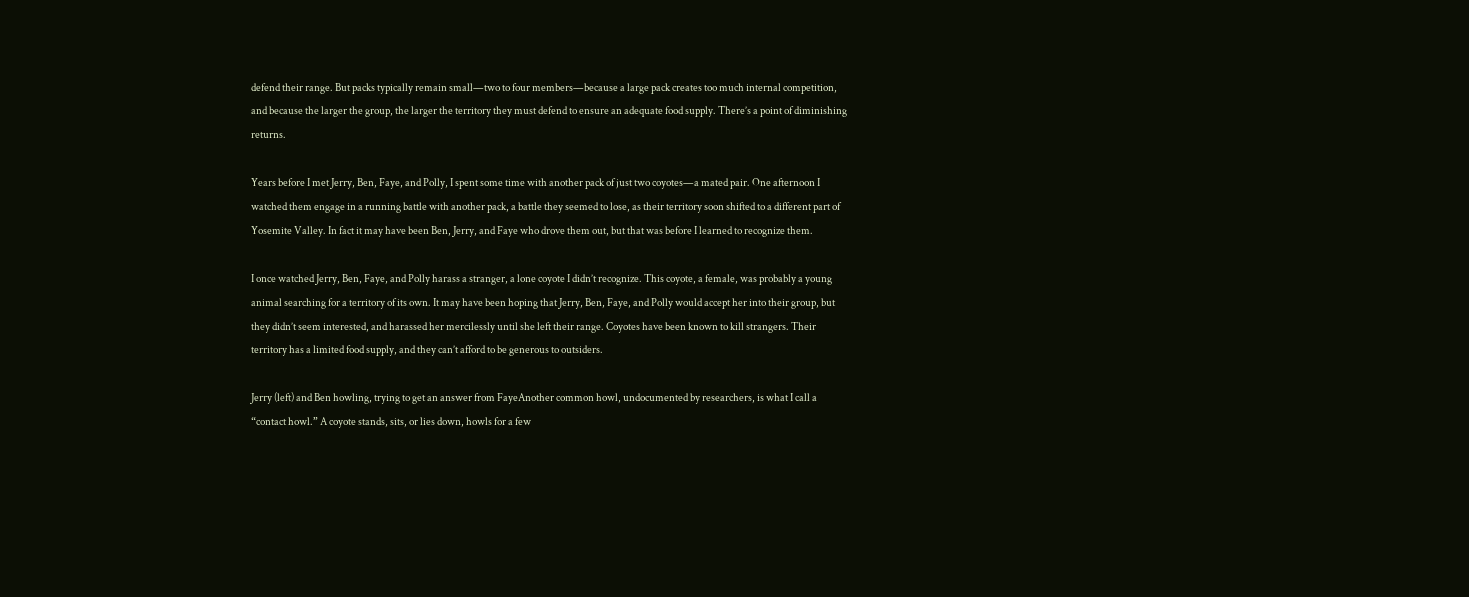defend their range. But packs typically remain small—two to four members—because a large pack creates too much internal competition, and because the larger the group, the larger the territory they must defend to ensure an adequate food supply. There’s a point of diminishing returns.

Years before I met Jerry, Ben, Faye, and Polly, I spent some time with another pack of just two coyotes—a mated pair. One afternoon I watched them engage in a running battle with another pack, a battle they seemed to lose, as their territory soon shifted to a different part of Yosemite Valley. In fact it may have been Ben, Jerry, and Faye who drove them out, but that was before I learned to recognize them.

I once watched Jerry, Ben, Faye, and Polly harass a stranger, a lone coyote I didn’t recognize. This coyote, a female, was probably a young animal searching for a territory of its own. It may have been hoping that Jerry, Ben, Faye, and Polly would accept her into their group, but they didn’t seem interested, and harassed her mercilessly until she left their range. Coyotes have been known to kill strangers. Their territory has a limited food supply, and they can’t afford to be generous to outsiders.

Jerry (left) and Ben howling, trying to get an answer from FayeAnother common howl, undocumented by researchers, is what I call a “contact howl.” A coyote stands, sits, or lies down, howls for a few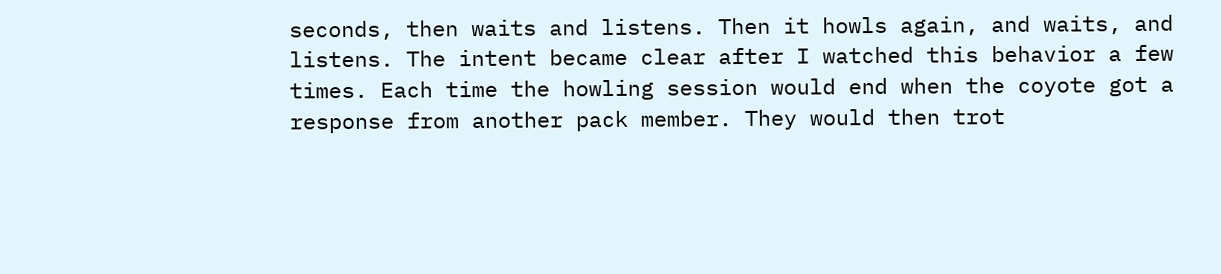seconds, then waits and listens. Then it howls again, and waits, and listens. The intent became clear after I watched this behavior a few times. Each time the howling session would end when the coyote got a response from another pack member. They would then trot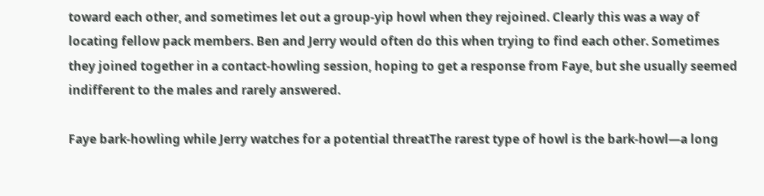toward each other, and sometimes let out a group-yip howl when they rejoined. Clearly this was a way of locating fellow pack members. Ben and Jerry would often do this when trying to find each other. Sometimes they joined together in a contact-howling session, hoping to get a response from Faye, but she usually seemed indifferent to the males and rarely answered.

Faye bark-howling while Jerry watches for a potential threatThe rarest type of howl is the bark-howl—a long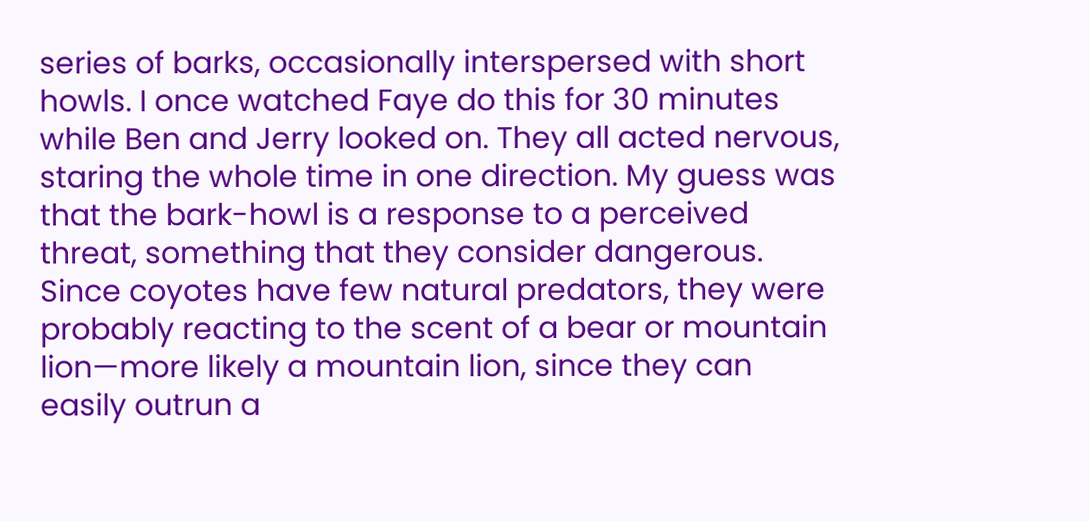series of barks, occasionally interspersed with short howls. I once watched Faye do this for 30 minutes while Ben and Jerry looked on. They all acted nervous, staring the whole time in one direction. My guess was that the bark-howl is a response to a perceived threat, something that they consider dangerous. Since coyotes have few natural predators, they were probably reacting to the scent of a bear or mountain lion—more likely a mountain lion, since they can easily outrun a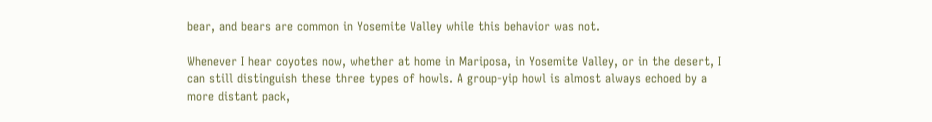bear, and bears are common in Yosemite Valley while this behavior was not.

Whenever I hear coyotes now, whether at home in Mariposa, in Yosemite Valley, or in the desert, I can still distinguish these three types of howls. A group-yip howl is almost always echoed by a more distant pack,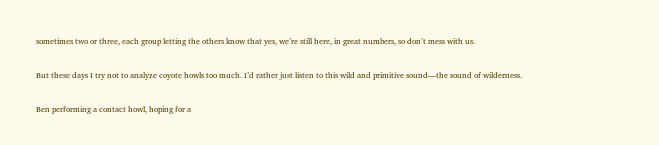sometimes two or three, each group letting the others know that yes, we’re still here, in great numbers, so don’t mess with us.

But these days I try not to analyze coyote howls too much. I’d rather just listen to this wild and primitive sound—the sound of wilderness.

Ben performing a contact howl, hoping for a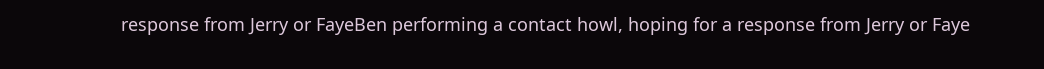response from Jerry or FayeBen performing a contact howl, hoping for a response from Jerry or Faye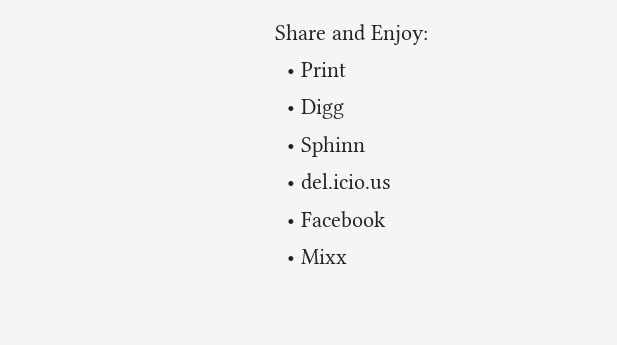Share and Enjoy:
  • Print
  • Digg
  • Sphinn
  • del.icio.us
  • Facebook
  • Mixx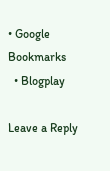• Google Bookmarks
  • Blogplay

Leave a Reply